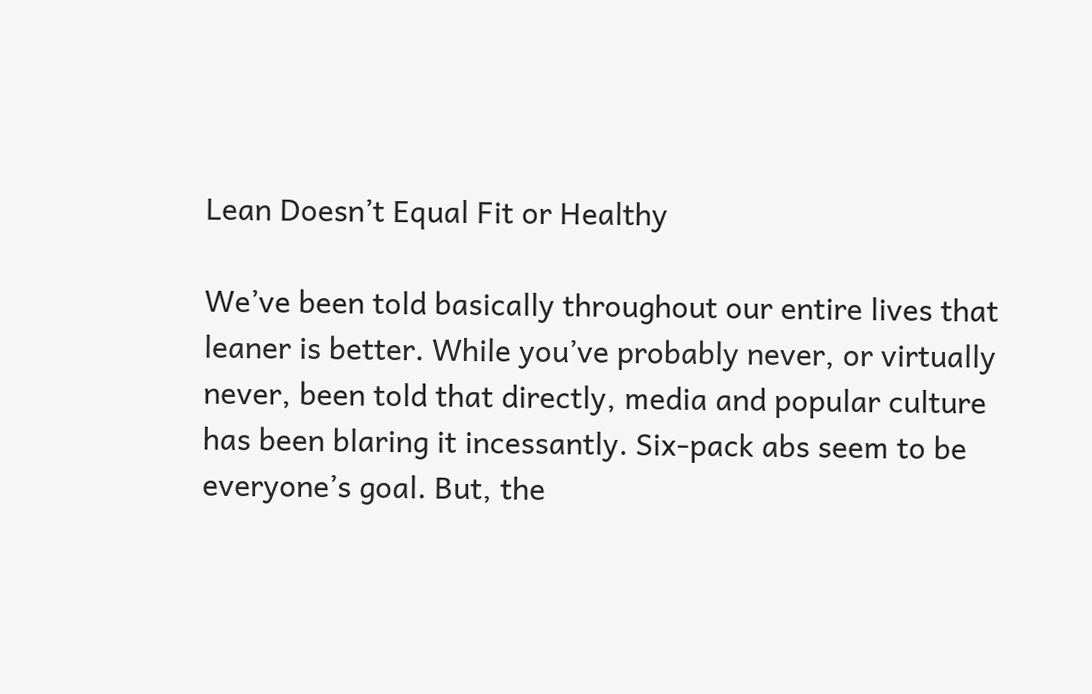Lean Doesn’t Equal Fit or Healthy

We’ve been told basically throughout our entire lives that leaner is better. While you’ve probably never, or virtually never, been told that directly, media and popular culture has been blaring it incessantly. Six-pack abs seem to be everyone’s goal. But, the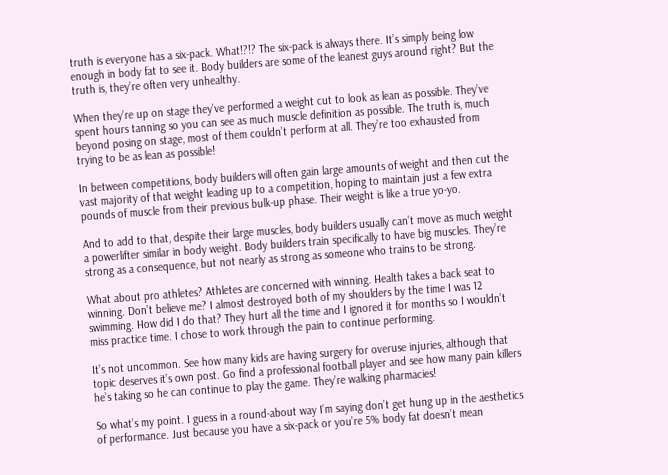truth is everyone has a six-pack. What!?!? The six-pack is always there. It’s simply being low enough in body fat to see it. Body builders are some of the leanest guys around right? But the truth is, they’re often very unhealthy.

When they’re up on stage they’ve performed a weight cut to look as lean as possible. They’ve spent hours tanning so you can see as much muscle definition as possible. The truth is, much beyond posing on stage, most of them couldn’t perform at all. They’re too exhausted from trying to be as lean as possible!

In between competitions, body builders will often gain large amounts of weight and then cut the vast majority of that weight leading up to a competition, hoping to maintain just a few extra pounds of muscle from their previous bulk-up phase. Their weight is like a true yo-yo.

And to add to that, despite their large muscles, body builders usually can’t move as much weight a powerlifter similar in body weight. Body builders train specifically to have big muscles. They’re strong as a consequence, but not nearly as strong as someone who trains to be strong.

What about pro athletes? Athletes are concerned with winning. Health takes a back seat to winning. Don’t believe me? I almost destroyed both of my shoulders by the time I was 12 swimming. How did I do that? They hurt all the time and I ignored it for months so I wouldn’t miss practice time. I chose to work through the pain to continue performing.

It’s not uncommon. See how many kids are having surgery for overuse injuries, although that topic deserves it’s own post. Go find a professional football player and see how many pain killers he’s taking so he can continue to play the game. They’re walking pharmacies!

So what’s my point. I guess in a round-about way I’m saying don’t get hung up in the aesthetics of performance. Just because you have a six-pack or you’re 5% body fat doesn’t mean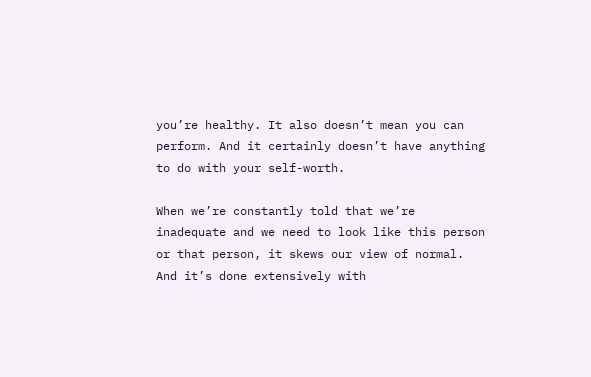you’re healthy. It also doesn’t mean you can perform. And it certainly doesn’t have anything to do with your self-worth.

When we’re constantly told that we’re inadequate and we need to look like this person or that person, it skews our view of normal. And it’s done extensively with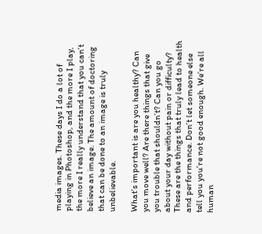media images. These days I do a lot of playing in Photoshop, and the more I play, the more I really understand that you can’t believe an image. The amount of doctoring that can be done to an image is truly unbelievable.

What’s important is are you healthy? Can you move well? Are there things that give you trouble that shouldn’t? Can you go about your day without pain or difficulty? These are the things that truly lead to health and performance. Don’t let someone else tell you you’re not good enough. We’re all human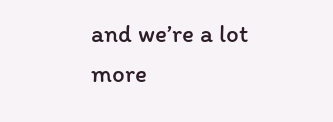and we’re a lot more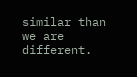similar than we are different.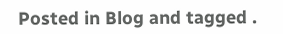Posted in Blog and tagged .